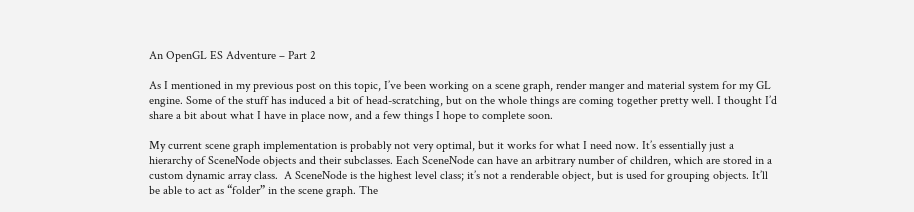An OpenGL ES Adventure – Part 2

As I mentioned in my previous post on this topic, I’ve been working on a scene graph, render manger and material system for my GL engine. Some of the stuff has induced a bit of head-scratching, but on the whole things are coming together pretty well. I thought I’d share a bit about what I have in place now, and a few things I hope to complete soon.

My current scene graph implementation is probably not very optimal, but it works for what I need now. It’s essentially just a hierarchy of SceneNode objects and their subclasses. Each SceneNode can have an arbitrary number of children, which are stored in a custom dynamic array class.  A SceneNode is the highest level class; it’s not a renderable object, but is used for grouping objects. It’ll be able to act as “folder” in the scene graph. The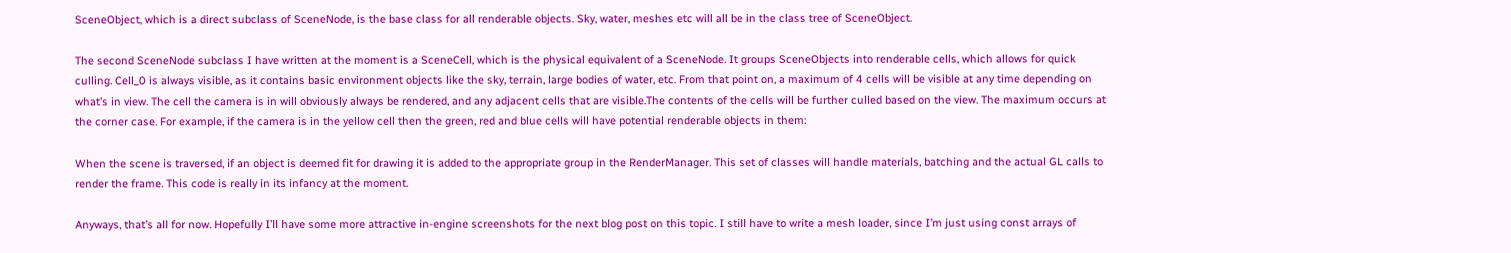SceneObject, which is a direct subclass of SceneNode, is the base class for all renderable objects. Sky, water, meshes etc will all be in the class tree of SceneObject.

The second SceneNode subclass I have written at the moment is a SceneCell, which is the physical equivalent of a SceneNode. It groups SceneObjects into renderable cells, which allows for quick culling. Cell_0 is always visible, as it contains basic environment objects like the sky, terrain, large bodies of water, etc. From that point on, a maximum of 4 cells will be visible at any time depending on what’s in view. The cell the camera is in will obviously always be rendered, and any adjacent cells that are visible.The contents of the cells will be further culled based on the view. The maximum occurs at the corner case. For example, if the camera is in the yellow cell then the green, red and blue cells will have potential renderable objects in them:

When the scene is traversed, if an object is deemed fit for drawing it is added to the appropriate group in the RenderManager. This set of classes will handle materials, batching and the actual GL calls to render the frame. This code is really in its infancy at the moment.

Anyways, that’s all for now. Hopefully I’ll have some more attractive in-engine screenshots for the next blog post on this topic. I still have to write a mesh loader, since I’m just using const arrays of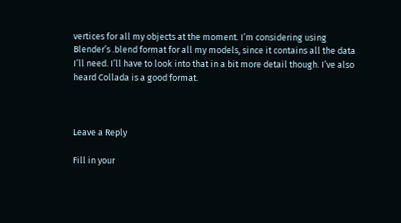vertices for all my objects at the moment. I’m considering using Blender’s .blend format for all my models, since it contains all the data I’ll need. I’ll have to look into that in a bit more detail though. I’ve also heard Collada is a good format.



Leave a Reply

Fill in your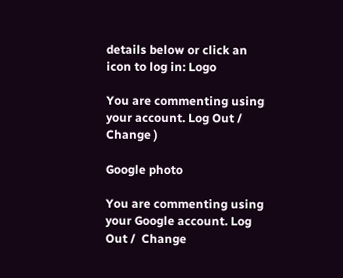details below or click an icon to log in: Logo

You are commenting using your account. Log Out /  Change )

Google photo

You are commenting using your Google account. Log Out /  Change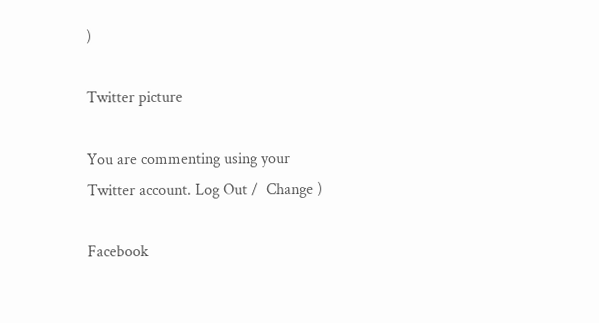)

Twitter picture

You are commenting using your Twitter account. Log Out /  Change )

Facebook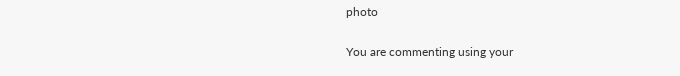photo

You are commenting using your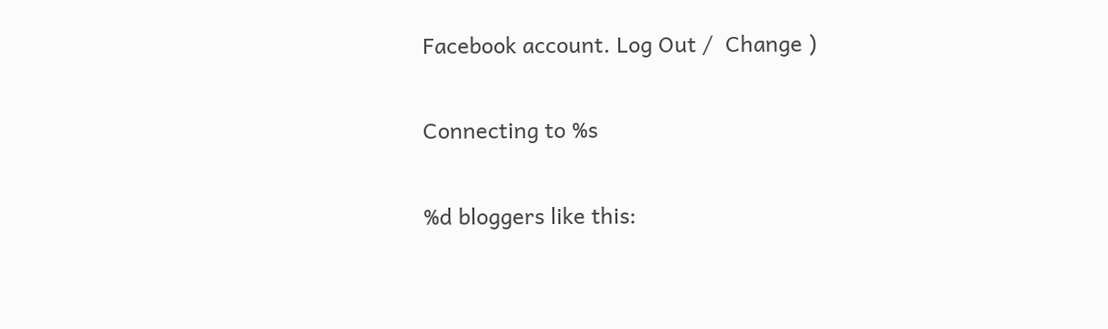Facebook account. Log Out /  Change )

Connecting to %s

%d bloggers like this: